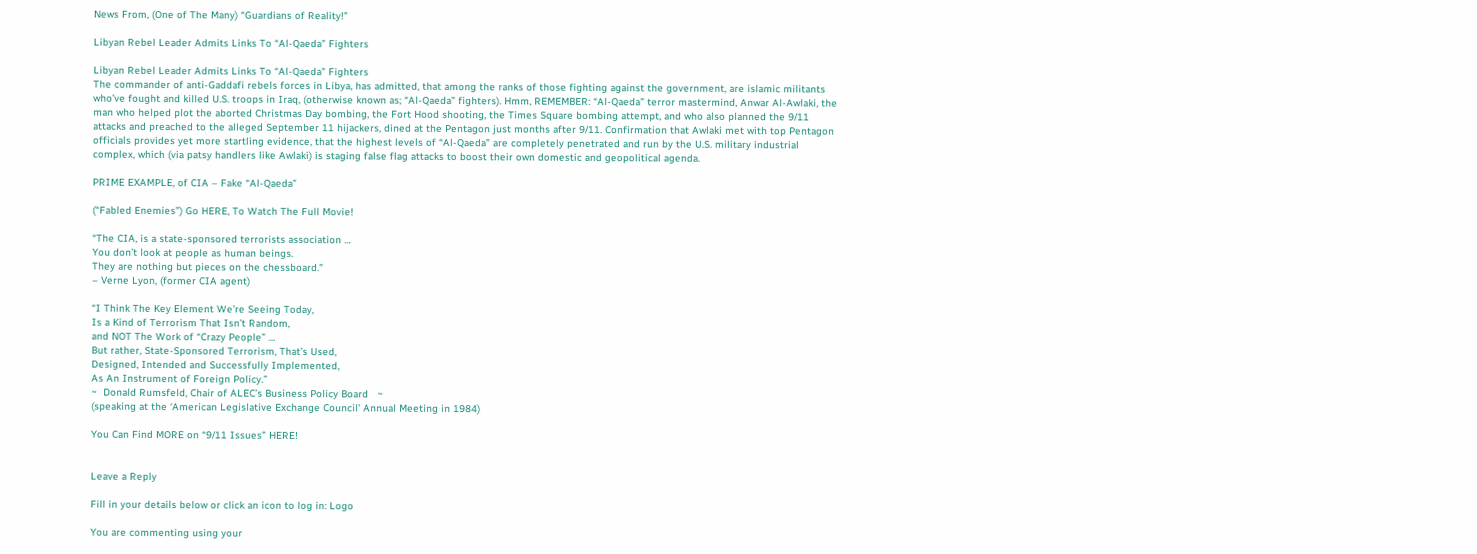News From, (One of The Many) “Guardians of Reality!”

Libyan Rebel Leader Admits Links To “Al-Qaeda” Fighters

Libyan Rebel Leader Admits Links To “Al-Qaeda” Fighters
The commander of anti-Gaddafi rebels forces in Libya, has admitted, that among the ranks of those fighting against the government, are islamic militants who’ve fought and killed U.S. troops in Iraq, (otherwise known as; “Al-Qaeda” fighters). Hmm, REMEMBER: “Al-Qaeda” terror mastermind, Anwar Al-Awlaki, the man who helped plot the aborted Christmas Day bombing, the Fort Hood shooting, the Times Square bombing attempt, and who also planned the 9/11 attacks and preached to the alleged September 11 hijackers, dined at the Pentagon just months after 9/11. Confirmation that Awlaki met with top Pentagon officials provides yet more startling evidence, that the highest levels of “Al-Qaeda” are completely penetrated and run by the U.S. military industrial complex, which (via patsy handlers like Awlaki) is staging false flag attacks to boost their own domestic and geopolitical agenda.

PRIME EXAMPLE, of CIA – Fake “Al-Qaeda”

(“Fabled Enemies”) Go HERE, To Watch The Full Movie!

“The CIA, is a state-sponsored terrorists association …
You don’t look at people as human beings.
They are nothing but pieces on the chessboard.”
– Verne Lyon, (former CIA agent)

“I Think The Key Element We’re Seeing Today,
Is a Kind of Terrorism That Isn’t Random,
and NOT The Work of “Crazy People” …
But rather, State-Sponsored Terrorism, That’s Used,
Designed, Intended and Successfully Implemented,
As An Instrument of Foreign Policy.”
~  Donald Rumsfeld, Chair of ALEC’s Business Policy Board   ~
(speaking at the ‘American Legislative Exchange Council’ Annual Meeting in 1984)

You Can Find MORE on “9/11 Issues” HERE!


Leave a Reply

Fill in your details below or click an icon to log in: Logo

You are commenting using your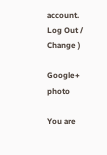account. Log Out /  Change )

Google+ photo

You are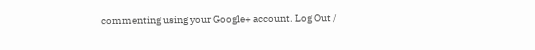commenting using your Google+ account. Log Out /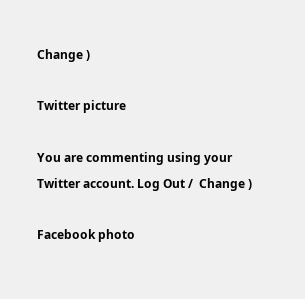Change )

Twitter picture

You are commenting using your Twitter account. Log Out /  Change )

Facebook photo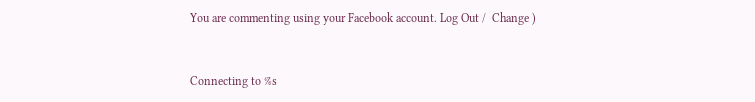You are commenting using your Facebook account. Log Out /  Change )


Connecting to %s